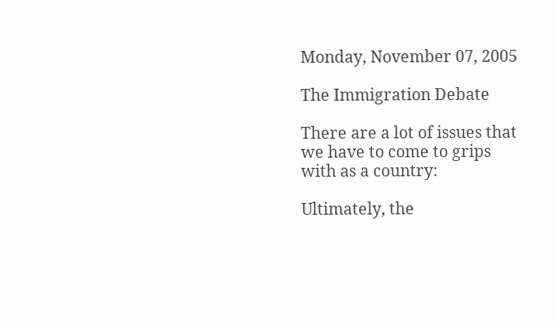Monday, November 07, 2005

The Immigration Debate

There are a lot of issues that we have to come to grips with as a country:

Ultimately, the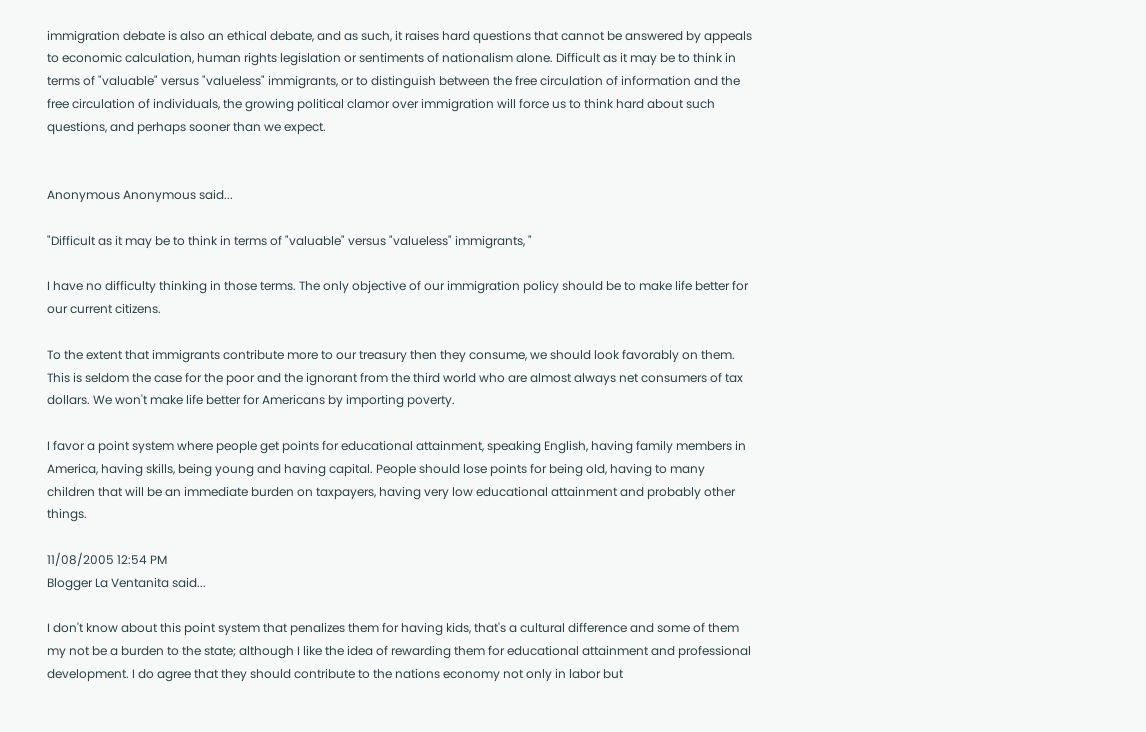immigration debate is also an ethical debate, and as such, it raises hard questions that cannot be answered by appeals to economic calculation, human rights legislation or sentiments of nationalism alone. Difficult as it may be to think in terms of "valuable" versus "valueless" immigrants, or to distinguish between the free circulation of information and the free circulation of individuals, the growing political clamor over immigration will force us to think hard about such questions, and perhaps sooner than we expect.


Anonymous Anonymous said...

"Difficult as it may be to think in terms of "valuable" versus "valueless" immigrants, "

I have no difficulty thinking in those terms. The only objective of our immigration policy should be to make life better for our current citizens.

To the extent that immigrants contribute more to our treasury then they consume, we should look favorably on them. This is seldom the case for the poor and the ignorant from the third world who are almost always net consumers of tax dollars. We won't make life better for Americans by importing poverty.

I favor a point system where people get points for educational attainment, speaking English, having family members in America, having skills, being young and having capital. People should lose points for being old, having to many children that will be an immediate burden on taxpayers, having very low educational attainment and probably other things.

11/08/2005 12:54 PM
Blogger La Ventanita said...

I don't know about this point system that penalizes them for having kids, that's a cultural difference and some of them my not be a burden to the state; although I like the idea of rewarding them for educational attainment and professional development. I do agree that they should contribute to the nations economy not only in labor but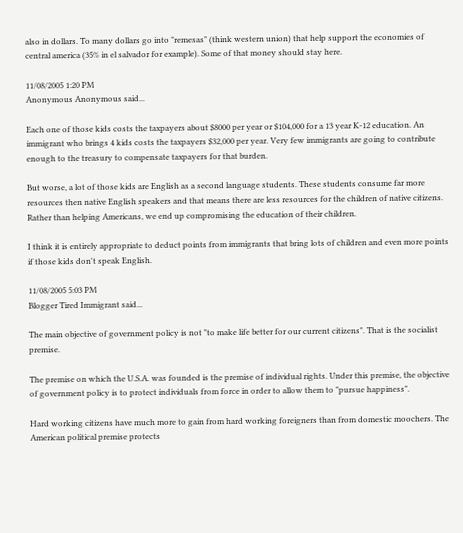also in dollars. To many dollars go into "remesas" (think western union) that help support the economies of central america (35% in el salvador for example). Some of that money should stay here.

11/08/2005 1:20 PM
Anonymous Anonymous said...

Each one of those kids costs the taxpayers about $8000 per year or $104,000 for a 13 year K-12 education. An immigrant who brings 4 kids costs the taxpayers $32,000 per year. Very few immigrants are going to contribute enough to the treasury to compensate taxpayers for that burden.

But worse, a lot of those kids are English as a second language students. These students consume far more resources then native English speakers and that means there are less resources for the children of native citizens. Rather than helping Americans, we end up compromising the education of their children.

I think it is entirely appropriate to deduct points from immigrants that bring lots of children and even more points if those kids don't speak English.

11/08/2005 5:03 PM
Blogger Tired Immigrant said...

The main objective of government policy is not "to make life better for our current citizens". That is the socialist premise.

The premise on which the U.S.A. was founded is the premise of individual rights. Under this premise, the objective of government policy is to protect individuals from force in order to allow them to "pursue happiness".

Hard working citizens have much more to gain from hard working foreigners than from domestic moochers. The American political premise protects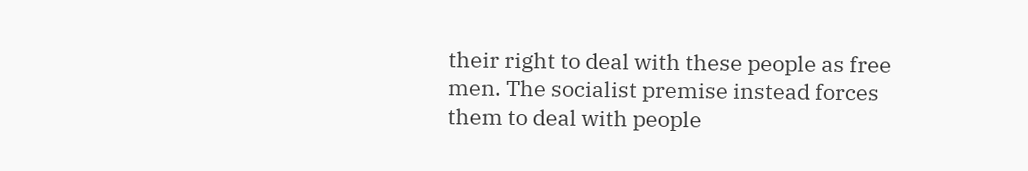their right to deal with these people as free men. The socialist premise instead forces them to deal with people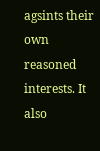agsints their own reasoned interests. It also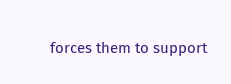forces them to support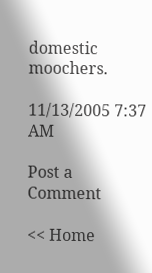domestic moochers.

11/13/2005 7:37 AM

Post a Comment

<< Home